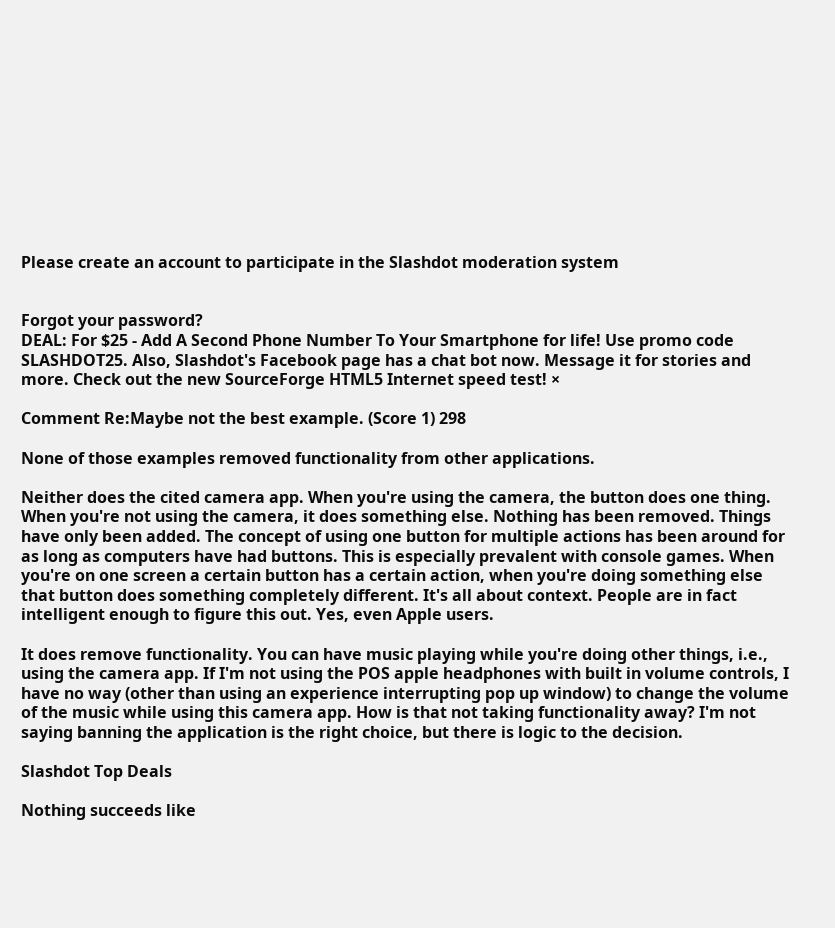Please create an account to participate in the Slashdot moderation system


Forgot your password?
DEAL: For $25 - Add A Second Phone Number To Your Smartphone for life! Use promo code SLASHDOT25. Also, Slashdot's Facebook page has a chat bot now. Message it for stories and more. Check out the new SourceForge HTML5 Internet speed test! ×

Comment Re:Maybe not the best example. (Score 1) 298

None of those examples removed functionality from other applications.

Neither does the cited camera app. When you're using the camera, the button does one thing. When you're not using the camera, it does something else. Nothing has been removed. Things have only been added. The concept of using one button for multiple actions has been around for as long as computers have had buttons. This is especially prevalent with console games. When you're on one screen a certain button has a certain action, when you're doing something else that button does something completely different. It's all about context. People are in fact intelligent enough to figure this out. Yes, even Apple users.

It does remove functionality. You can have music playing while you're doing other things, i.e., using the camera app. If I'm not using the POS apple headphones with built in volume controls, I have no way (other than using an experience interrupting pop up window) to change the volume of the music while using this camera app. How is that not taking functionality away? I'm not saying banning the application is the right choice, but there is logic to the decision.

Slashdot Top Deals

Nothing succeeds like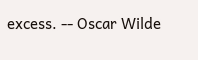excess. -- Oscar Wilde